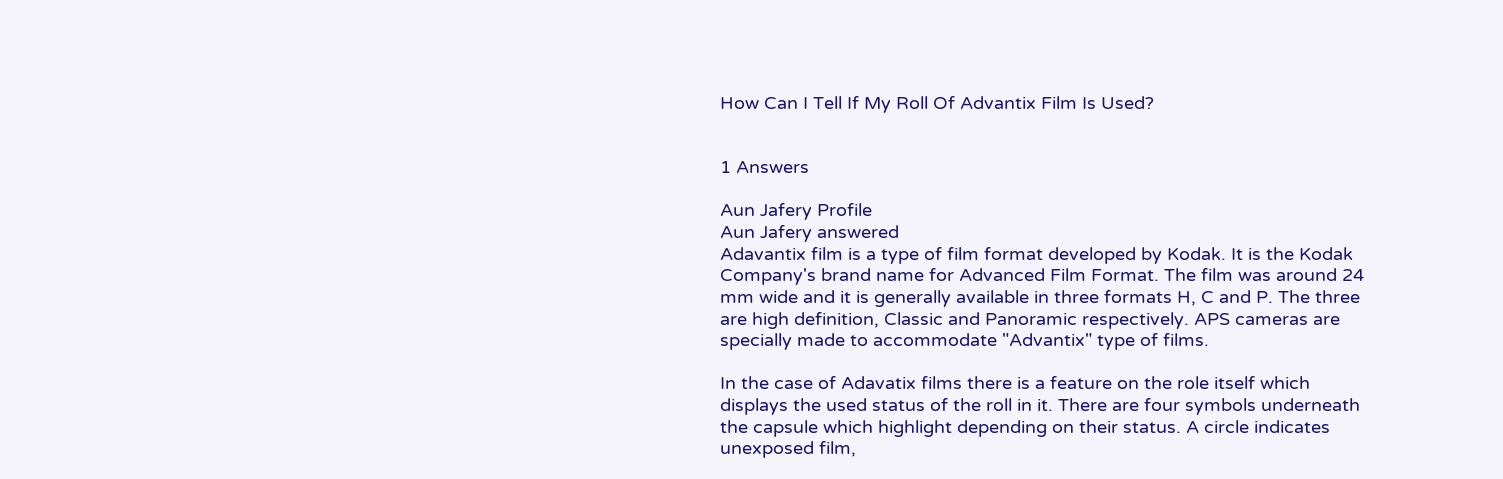How Can I Tell If My Roll Of Advantix Film Is Used?


1 Answers

Aun Jafery Profile
Aun Jafery answered
Adavantix film is a type of film format developed by Kodak. It is the Kodak Company's brand name for Advanced Film Format. The film was around 24 mm wide and it is generally available in three formats H, C and P. The three are high definition, Classic and Panoramic respectively. APS cameras are specially made to accommodate "Advantix" type of films.

In the case of Adavatix films there is a feature on the role itself which displays the used status of the roll in it. There are four symbols underneath the capsule which highlight depending on their status. A circle indicates unexposed film,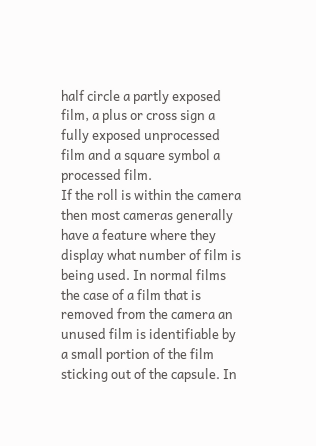half circle a partly exposed film, a plus or cross sign a fully exposed unprocessed film and a square symbol a processed film.
If the roll is within the camera then most cameras generally have a feature where they display what number of film is being used. In normal films the case of a film that is removed from the camera an unused film is identifiable by a small portion of the film sticking out of the capsule. In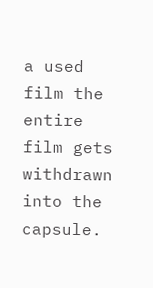a used film the entire film gets withdrawn into the capsule.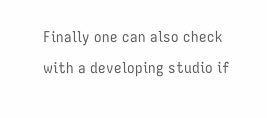Finally one can also check with a developing studio if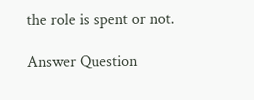the role is spent or not.

Answer Question